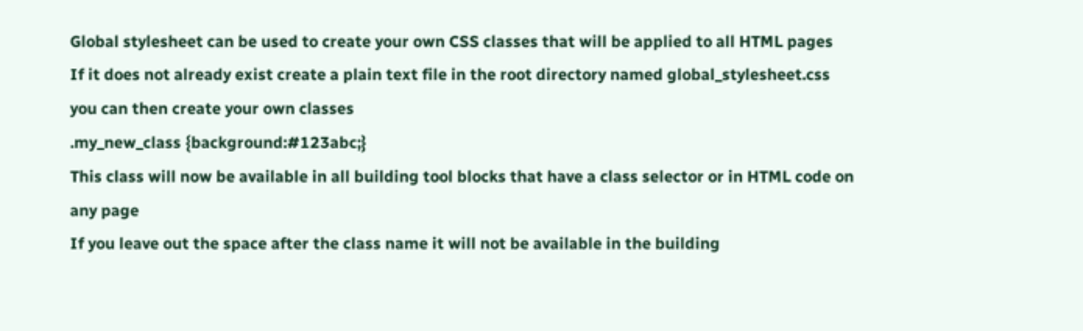Global stylesheet can be used to create your own CSS classes that will be applied to all HTML pages
If it does not already exist create a plain text file in the root directory named global_stylesheet.css
you can then create your own classes
.my_new_class {background:#123abc;}
This class will now be available in all building tool blocks that have a class selector or in HTML code on any page
If you leave out the space after the class name it will not be available in the building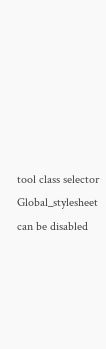tool class selector
Global_stylesheet can be disabled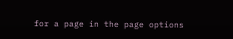for a page in the page options